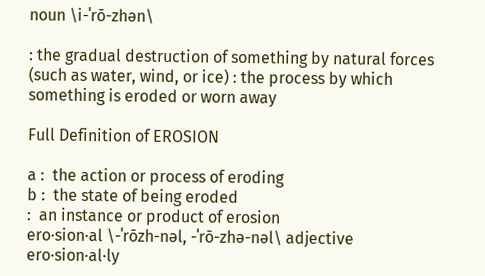noun \i-ˈrō-zhən\

: the gradual destruction of something by natural forces (such as water, wind, or ice) : the process by which something is eroded or worn away

Full Definition of EROSION

a :  the action or process of eroding
b :  the state of being eroded
:  an instance or product of erosion
ero·sion·al \-ˈrōzh-nəl, -ˈrō-zhə-nəl\ adjective
ero·sion·al·ly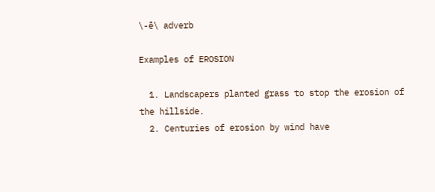\-ē\ adverb

Examples of EROSION

  1. Landscapers planted grass to stop the erosion of the hillside.
  2. Centuries of erosion by wind have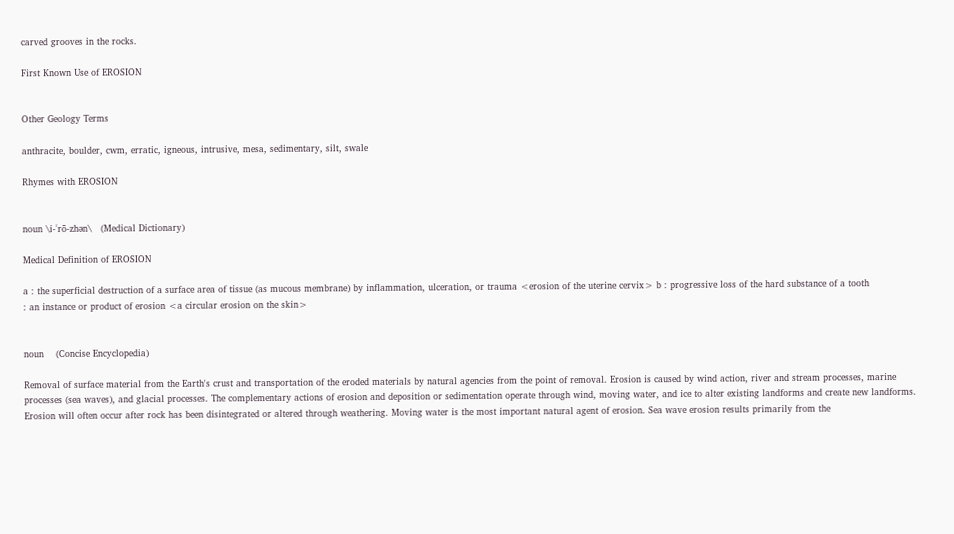carved grooves in the rocks.

First Known Use of EROSION


Other Geology Terms

anthracite, boulder, cwm, erratic, igneous, intrusive, mesa, sedimentary, silt, swale

Rhymes with EROSION


noun \i-ˈrō-zhən\   (Medical Dictionary)

Medical Definition of EROSION

a : the superficial destruction of a surface area of tissue (as mucous membrane) by inflammation, ulceration, or trauma <erosion of the uterine cervix> b : progressive loss of the hard substance of a tooth
: an instance or product of erosion <a circular erosion on the skin>


noun    (Concise Encyclopedia)

Removal of surface material from the Earth's crust and transportation of the eroded materials by natural agencies from the point of removal. Erosion is caused by wind action, river and stream processes, marine processes (sea waves), and glacial processes. The complementary actions of erosion and deposition or sedimentation operate through wind, moving water, and ice to alter existing landforms and create new landforms. Erosion will often occur after rock has been disintegrated or altered through weathering. Moving water is the most important natural agent of erosion. Sea wave erosion results primarily from the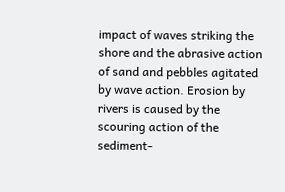impact of waves striking the shore and the abrasive action of sand and pebbles agitated by wave action. Erosion by rivers is caused by the scouring action of the sediment-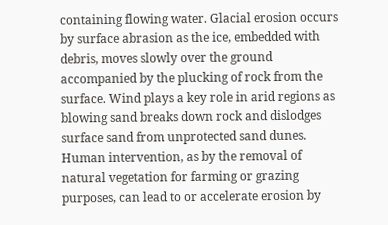containing flowing water. Glacial erosion occurs by surface abrasion as the ice, embedded with debris, moves slowly over the ground accompanied by the plucking of rock from the surface. Wind plays a key role in arid regions as blowing sand breaks down rock and dislodges surface sand from unprotected sand dunes. Human intervention, as by the removal of natural vegetation for farming or grazing purposes, can lead to or accelerate erosion by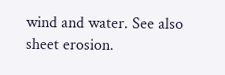wind and water. See also sheet erosion.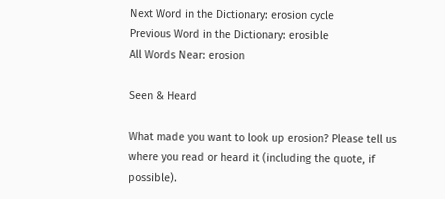Next Word in the Dictionary: erosion cycle
Previous Word in the Dictionary: erosible
All Words Near: erosion

Seen & Heard

What made you want to look up erosion? Please tell us where you read or heard it (including the quote, if possible).